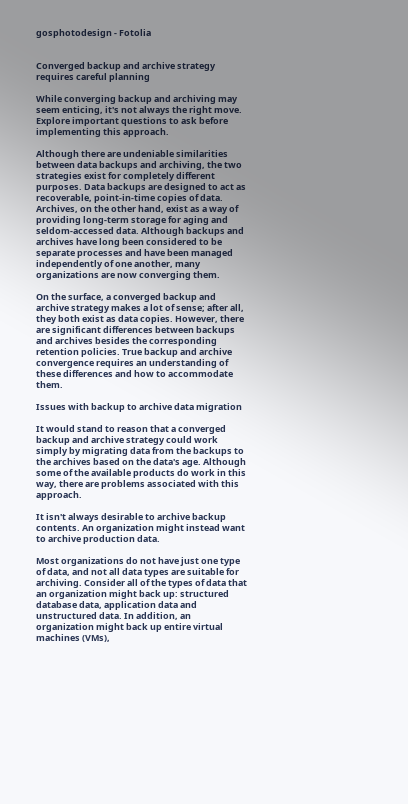gosphotodesign - Fotolia


Converged backup and archive strategy requires careful planning

While converging backup and archiving may seem enticing, it's not always the right move. Explore important questions to ask before implementing this approach.

Although there are undeniable similarities between data backups and archiving, the two strategies exist for completely different purposes. Data backups are designed to act as recoverable, point-in-time copies of data. Archives, on the other hand, exist as a way of providing long-term storage for aging and seldom-accessed data. Although backups and archives have long been considered to be separate processes and have been managed independently of one another, many organizations are now converging them.

On the surface, a converged backup and archive strategy makes a lot of sense; after all, they both exist as data copies. However, there are significant differences between backups and archives besides the corresponding retention policies. True backup and archive convergence requires an understanding of these differences and how to accommodate them.

Issues with backup to archive data migration

It would stand to reason that a converged backup and archive strategy could work simply by migrating data from the backups to the archives based on the data's age. Although some of the available products do work in this way, there are problems associated with this approach.

It isn't always desirable to archive backup contents. An organization might instead want to archive production data.

Most organizations do not have just one type of data, and not all data types are suitable for archiving. Consider all of the types of data that an organization might back up: structured database data, application data and unstructured data. In addition, an organization might back up entire virtual machines (VMs),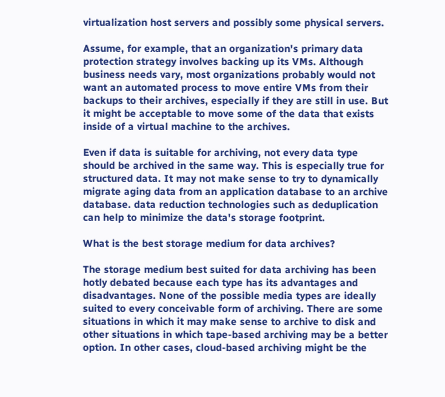virtualization host servers and possibly some physical servers.

Assume, for example, that an organization's primary data protection strategy involves backing up its VMs. Although business needs vary, most organizations probably would not want an automated process to move entire VMs from their backups to their archives, especially if they are still in use. But it might be acceptable to move some of the data that exists inside of a virtual machine to the archives.

Even if data is suitable for archiving, not every data type should be archived in the same way. This is especially true for structured data. It may not make sense to try to dynamically migrate aging data from an application database to an archive database. data reduction technologies such as deduplication can help to minimize the data's storage footprint.

What is the best storage medium for data archives?

The storage medium best suited for data archiving has been hotly debated because each type has its advantages and disadvantages. None of the possible media types are ideally suited to every conceivable form of archiving. There are some situations in which it may make sense to archive to disk and other situations in which tape-based archiving may be a better option. In other cases, cloud-based archiving might be the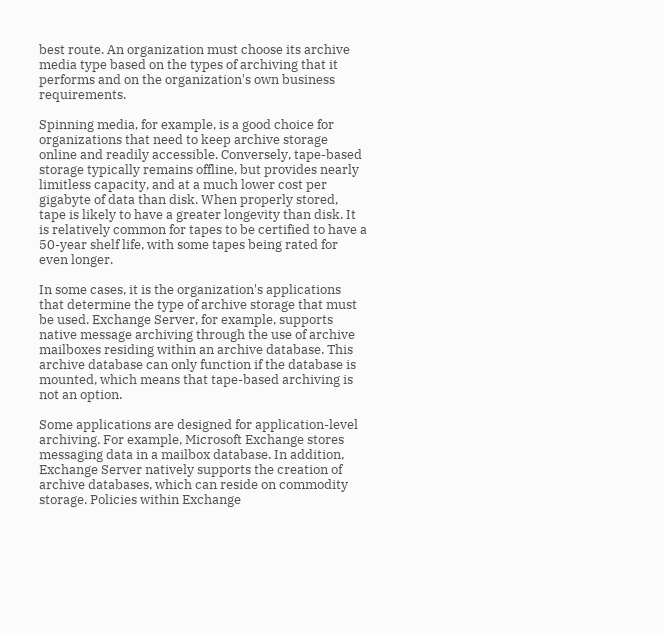best route. An organization must choose its archive media type based on the types of archiving that it performs and on the organization's own business requirements.

Spinning media, for example, is a good choice for organizations that need to keep archive storage online and readily accessible. Conversely, tape-based storage typically remains offline, but provides nearly limitless capacity, and at a much lower cost per gigabyte of data than disk. When properly stored, tape is likely to have a greater longevity than disk. It is relatively common for tapes to be certified to have a 50-year shelf life, with some tapes being rated for even longer.

In some cases, it is the organization's applications that determine the type of archive storage that must be used. Exchange Server, for example, supports native message archiving through the use of archive mailboxes residing within an archive database. This archive database can only function if the database is mounted, which means that tape-based archiving is not an option.

Some applications are designed for application-level archiving. For example, Microsoft Exchange stores messaging data in a mailbox database. In addition, Exchange Server natively supports the creation of archive databases, which can reside on commodity storage. Policies within Exchange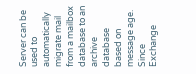Server can be used to automatically migrate mail from a mailbox database to an archive database based on message age. Since Exchange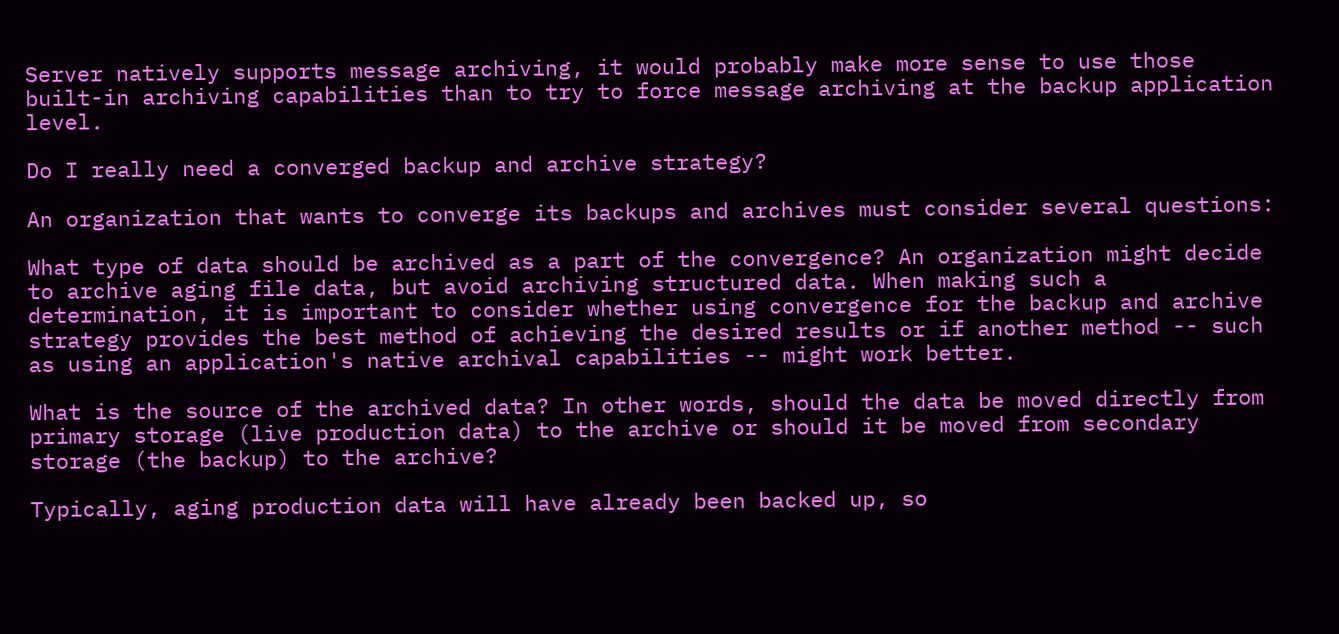Server natively supports message archiving, it would probably make more sense to use those built-in archiving capabilities than to try to force message archiving at the backup application level.

Do I really need a converged backup and archive strategy?

An organization that wants to converge its backups and archives must consider several questions:

What type of data should be archived as a part of the convergence? An organization might decide to archive aging file data, but avoid archiving structured data. When making such a determination, it is important to consider whether using convergence for the backup and archive strategy provides the best method of achieving the desired results or if another method -- such as using an application's native archival capabilities -- might work better.

What is the source of the archived data? In other words, should the data be moved directly from primary storage (live production data) to the archive or should it be moved from secondary storage (the backup) to the archive?

Typically, aging production data will have already been backed up, so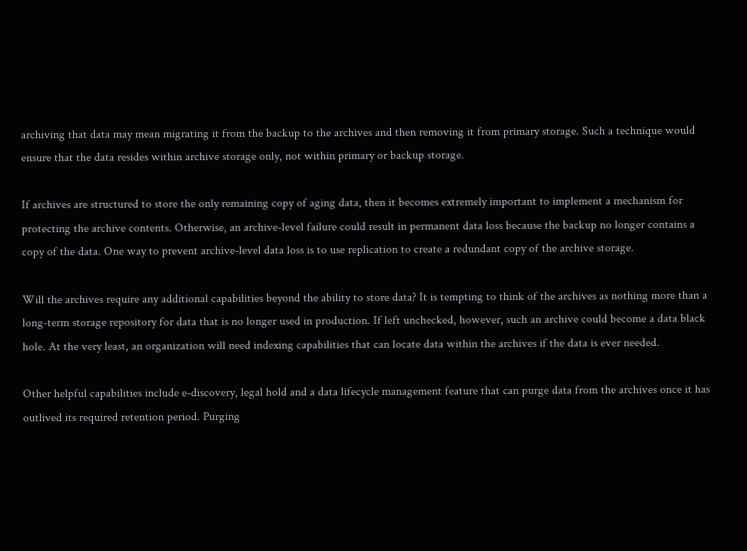archiving that data may mean migrating it from the backup to the archives and then removing it from primary storage. Such a technique would ensure that the data resides within archive storage only, not within primary or backup storage.

If archives are structured to store the only remaining copy of aging data, then it becomes extremely important to implement a mechanism for protecting the archive contents. Otherwise, an archive-level failure could result in permanent data loss because the backup no longer contains a copy of the data. One way to prevent archive-level data loss is to use replication to create a redundant copy of the archive storage.

Will the archives require any additional capabilities beyond the ability to store data? It is tempting to think of the archives as nothing more than a long-term storage repository for data that is no longer used in production. If left unchecked, however, such an archive could become a data black hole. At the very least, an organization will need indexing capabilities that can locate data within the archives if the data is ever needed.

Other helpful capabilities include e-discovery, legal hold and a data lifecycle management feature that can purge data from the archives once it has outlived its required retention period. Purging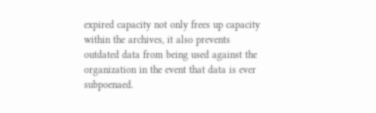expired capacity not only frees up capacity within the archives, it also prevents outdated data from being used against the organization in the event that data is ever subpoenaed.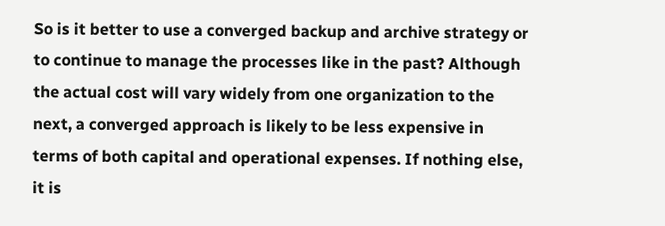So is it better to use a converged backup and archive strategy or to continue to manage the processes like in the past? Although the actual cost will vary widely from one organization to the next, a converged approach is likely to be less expensive in terms of both capital and operational expenses. If nothing else, it is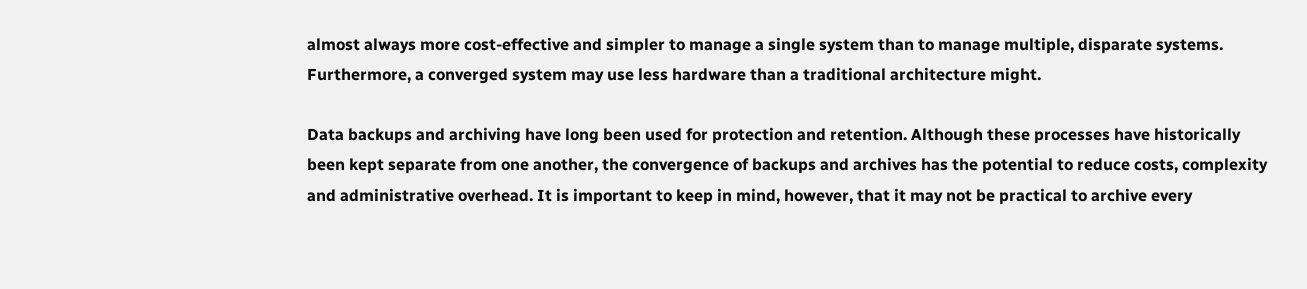almost always more cost-effective and simpler to manage a single system than to manage multiple, disparate systems. Furthermore, a converged system may use less hardware than a traditional architecture might.

Data backups and archiving have long been used for protection and retention. Although these processes have historically been kept separate from one another, the convergence of backups and archives has the potential to reduce costs, complexity and administrative overhead. It is important to keep in mind, however, that it may not be practical to archive every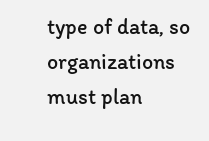type of data, so organizations must plan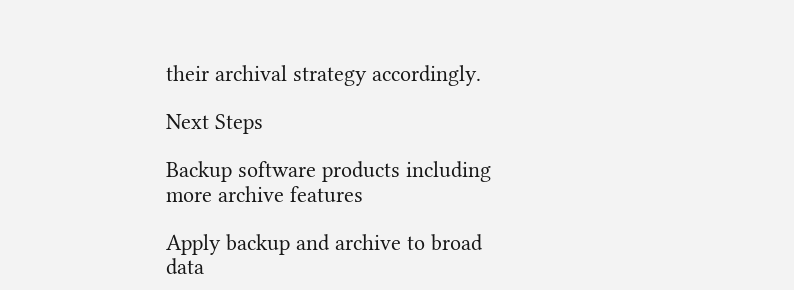their archival strategy accordingly.

Next Steps

Backup software products including more archive features

Apply backup and archive to broad data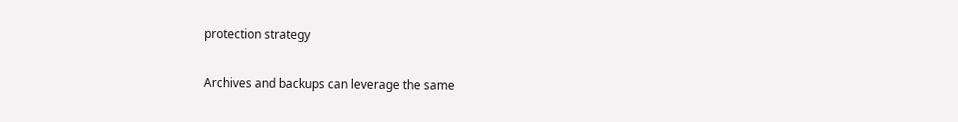protection strategy

Archives and backups can leverage the same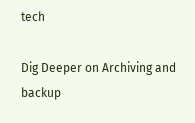tech

Dig Deeper on Archiving and backup